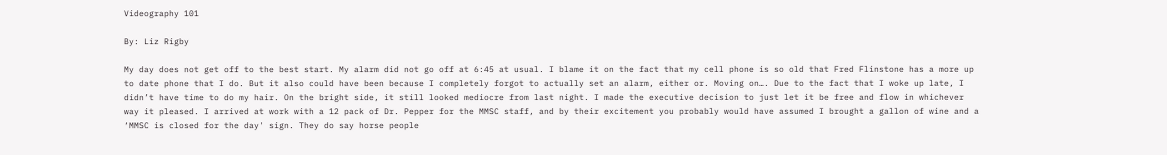Videography 101

By: Liz Rigby

My day does not get off to the best start. My alarm did not go off at 6:45 at usual. I blame it on the fact that my cell phone is so old that Fred Flinstone has a more up to date phone that I do. But it also could have been because I completely forgot to actually set an alarm, either or. Moving on…. Due to the fact that I woke up late, I didn’t have time to do my hair. On the bright side, it still looked mediocre from last night. I made the executive decision to just let it be free and flow in whichever way it pleased. I arrived at work with a 12 pack of Dr. Pepper for the MMSC staff, and by their excitement you probably would have assumed I brought a gallon of wine and a ‘MMSC is closed for the day' sign. They do say horse people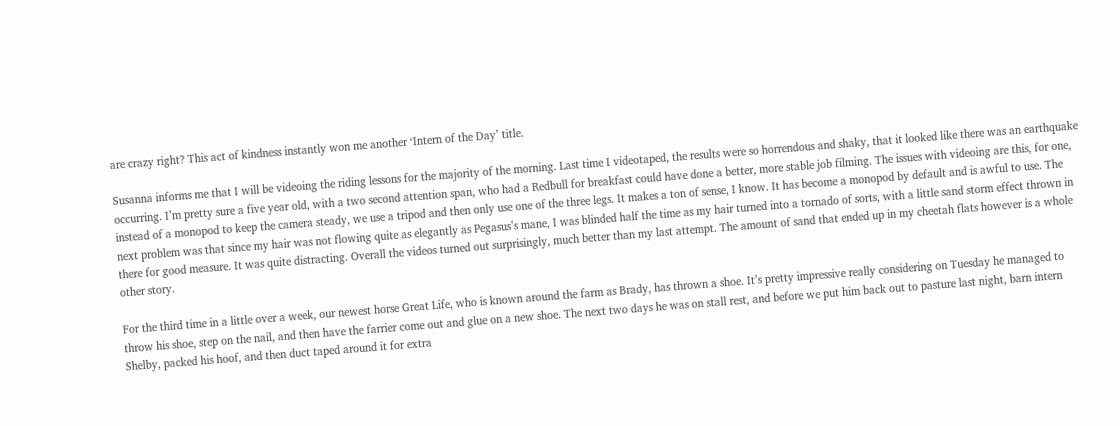are crazy right? This act of kindness instantly won me another ‘Intern of the Day’ title.

Susanna informs me that I will be videoing the riding lessons for the majority of the morning. Last time I videotaped, the results were so horrendous and shaky, that it looked like there was an earthquake occurring. I’m pretty sure a five year old, with a two second attention span, who had a Redbull for breakfast could have done a better, more stable job filming. The issues with videoing are this, for one, instead of a monopod to keep the camera steady, we use a tripod and then only use one of the three legs. It makes a ton of sense, I know. It has become a monopod by default and is awful to use. The next problem was that since my hair was not flowing quite as elegantly as Pegasus’s mane, I was blinded half the time as my hair turned into a tornado of sorts, with a little sand storm effect thrown in there for good measure. It was quite distracting. Overall the videos turned out surprisingly, much better than my last attempt. The amount of sand that ended up in my cheetah flats however is a whole other story.

For the third time in a little over a week, our newest horse Great Life, who is known around the farm as Brady, has thrown a shoe. It’s pretty impressive really considering on Tuesday he managed to throw his shoe, step on the nail, and then have the farrier come out and glue on a new shoe. The next two days he was on stall rest, and before we put him back out to pasture last night, barn intern Shelby, packed his hoof, and then duct taped around it for extra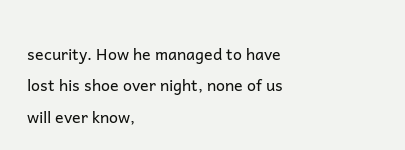security. How he managed to have lost his shoe over night, none of us will ever know,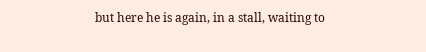but here he is again, in a stall, waiting to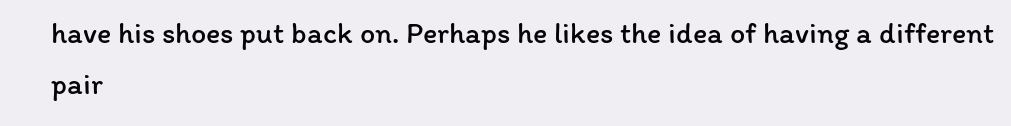have his shoes put back on. Perhaps he likes the idea of having a different pair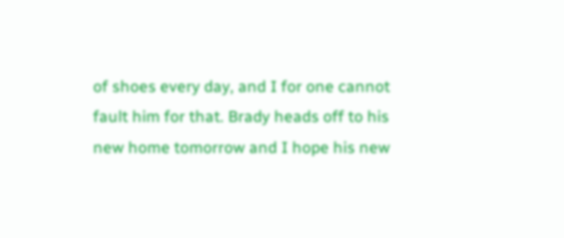of shoes every day, and I for one cannot fault him for that. Brady heads off to his new home tomorrow and I hope his new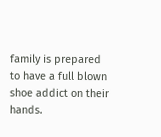family is prepared to have a full blown shoe addict on their hands.